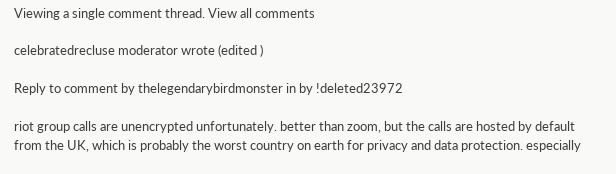Viewing a single comment thread. View all comments

celebratedrecluse moderator wrote (edited )

Reply to comment by thelegendarybirdmonster in by !deleted23972

riot group calls are unencrypted unfortunately. better than zoom, but the calls are hosted by default from the UK, which is probably the worst country on earth for privacy and data protection. especially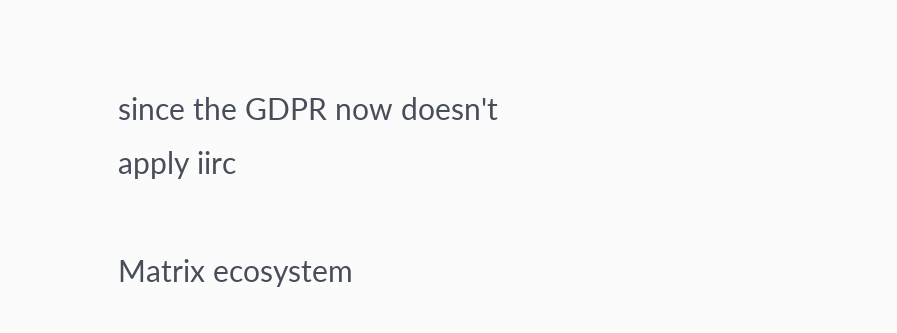since the GDPR now doesn't apply iirc

Matrix ecosystem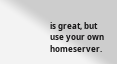is great, but use your own homeserver.